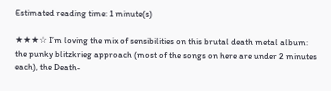Estimated reading time: 1 minute(s)

★★★☆ I’m loving the mix of sensibilities on this brutal death metal album: the punky blitzkrieg approach (most of the songs on here are under 2 minutes each), the Death-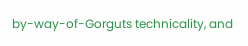by-way-of-Gorguts technicality, and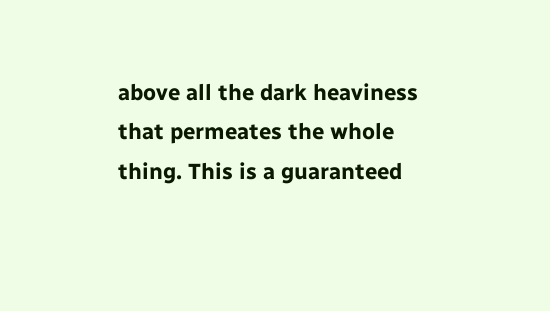above all the dark heaviness that permeates the whole thing. This is a guaranteed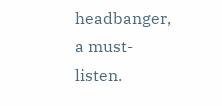headbanger, a must-listen.